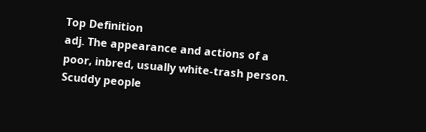Top Definition
adj. The appearance and actions of a poor, inbred, usually white-trash person. Scuddy people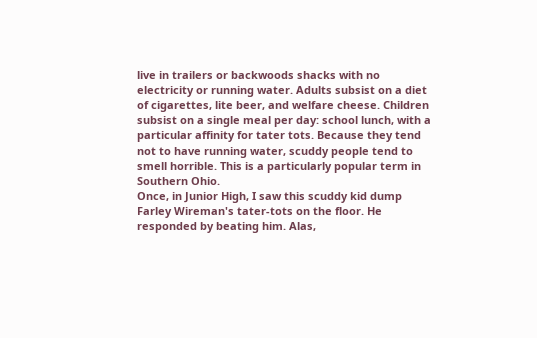live in trailers or backwoods shacks with no electricity or running water. Adults subsist on a diet of cigarettes, lite beer, and welfare cheese. Children subsist on a single meal per day: school lunch, with a particular affinity for tater tots. Because they tend not to have running water, scuddy people tend to smell horrible. This is a particularly popular term in Southern Ohio.
Once, in Junior High, I saw this scuddy kid dump Farley Wireman's tater-tots on the floor. He responded by beating him. Alas,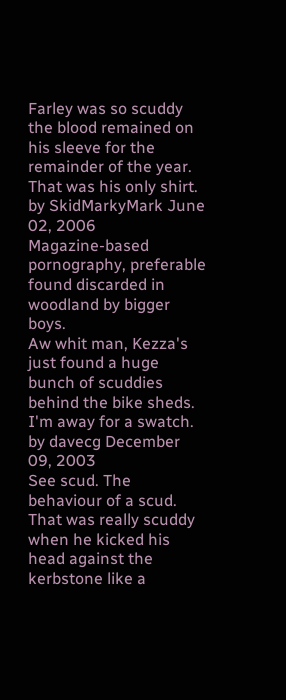Farley was so scuddy the blood remained on his sleeve for the remainder of the year. That was his only shirt.
by SkidMarkyMark June 02, 2006
Magazine-based pornography, preferable found discarded in woodland by bigger boys.
Aw whit man, Kezza's just found a huge bunch of scuddies behind the bike sheds. I'm away for a swatch.
by davecg December 09, 2003
See scud. The behaviour of a scud.
That was really scuddy when he kicked his head against the kerbstone like a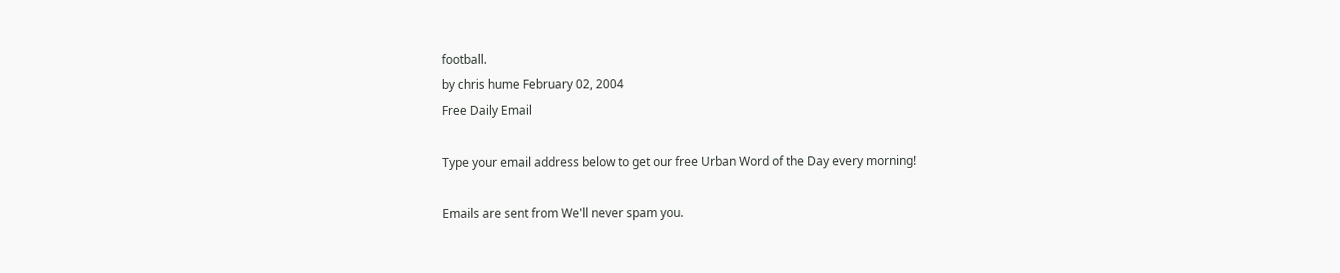football.
by chris hume February 02, 2004
Free Daily Email

Type your email address below to get our free Urban Word of the Day every morning!

Emails are sent from We'll never spam you.